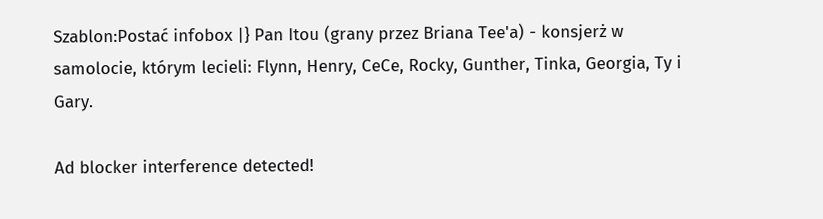Szablon:Postać infobox |} Pan Itou (grany przez Briana Tee'a) - konsjerż w samolocie, którym lecieli: Flynn, Henry, CeCe, Rocky, Gunther, Tinka, Georgia, Ty i Gary.

Ad blocker interference detected!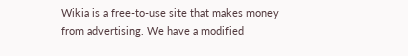Wikia is a free-to-use site that makes money from advertising. We have a modified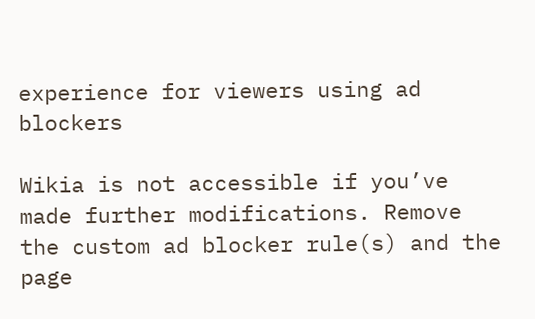experience for viewers using ad blockers

Wikia is not accessible if you’ve made further modifications. Remove the custom ad blocker rule(s) and the page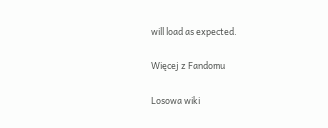will load as expected.

Więcej z Fandomu

Losowa wiki